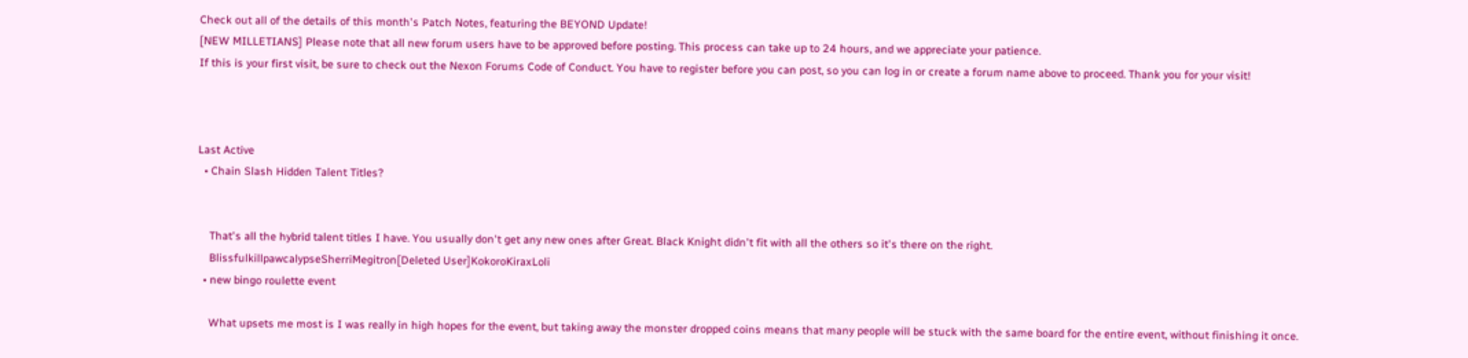Check out all of the details of this month's Patch Notes, featuring the BEYOND Update!
[NEW MILLETIANS] Please note that all new forum users have to be approved before posting. This process can take up to 24 hours, and we appreciate your patience.
If this is your first visit, be sure to check out the Nexon Forums Code of Conduct. You have to register before you can post, so you can log in or create a forum name above to proceed. Thank you for your visit!



Last Active
  • Chain Slash Hidden Talent Titles?


    That's all the hybrid talent titles I have. You usually don't get any new ones after Great. Black Knight didn't fit with all the others so it's there on the right.
    BlissfulkillpawcalypseSherriMegitron[Deleted User]KokoroKiraxLoli
  • new bingo roulette event

    What upsets me most is I was really in high hopes for the event, but taking away the monster dropped coins means that many people will be stuck with the same board for the entire event, without finishing it once.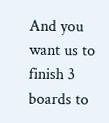And you want us to finish 3 boards to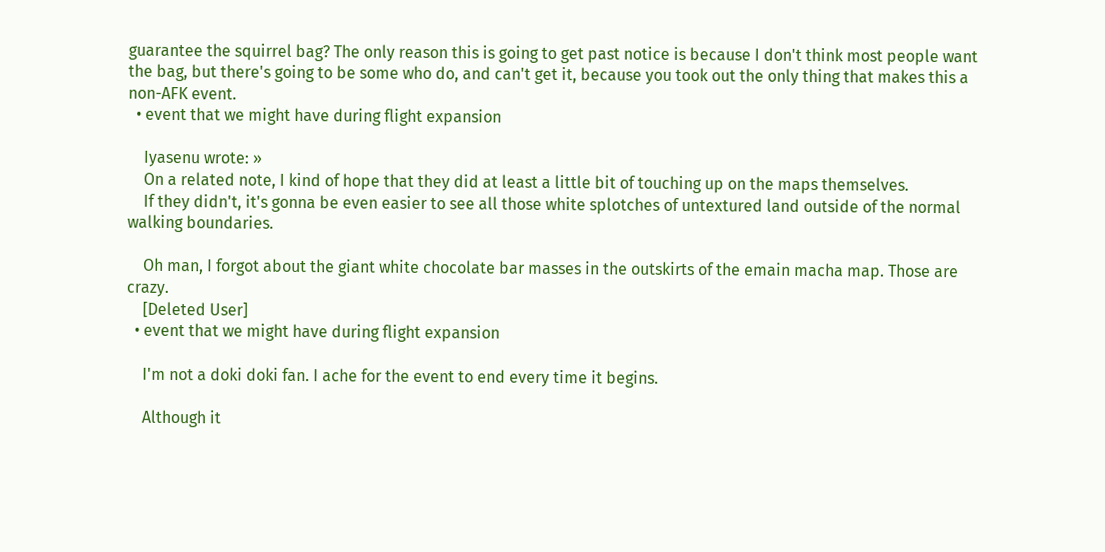guarantee the squirrel bag? The only reason this is going to get past notice is because I don't think most people want the bag, but there's going to be some who do, and can't get it, because you took out the only thing that makes this a non-AFK event.
  • event that we might have during flight expansion

    Iyasenu wrote: »
    On a related note, I kind of hope that they did at least a little bit of touching up on the maps themselves.
    If they didn't, it's gonna be even easier to see all those white splotches of untextured land outside of the normal walking boundaries.

    Oh man, I forgot about the giant white chocolate bar masses in the outskirts of the emain macha map. Those are crazy.
    [Deleted User]
  • event that we might have during flight expansion

    I'm not a doki doki fan. I ache for the event to end every time it begins.

    Although it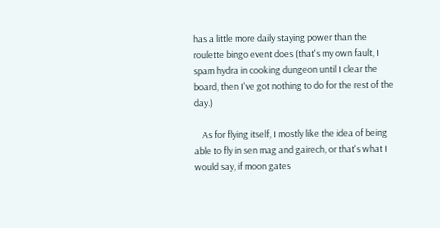has a little more daily staying power than the roulette bingo event does (that's my own fault, I spam hydra in cooking dungeon until I clear the board, then I've got nothing to do for the rest of the day.)

    As for flying itself, I mostly like the idea of being able to fly in sen mag and gairech, or that's what I would say, if moon gates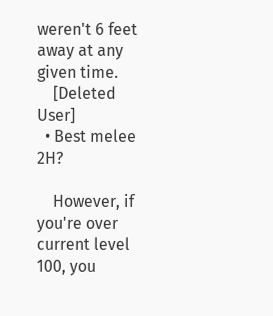weren't 6 feet away at any given time.
    [Deleted User]
  • Best melee 2H?

    However, if you're over current level 100, you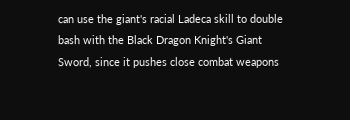can use the giant's racial Ladeca skill to double bash with the Black Dragon Knight's Giant Sword, since it pushes close combat weapons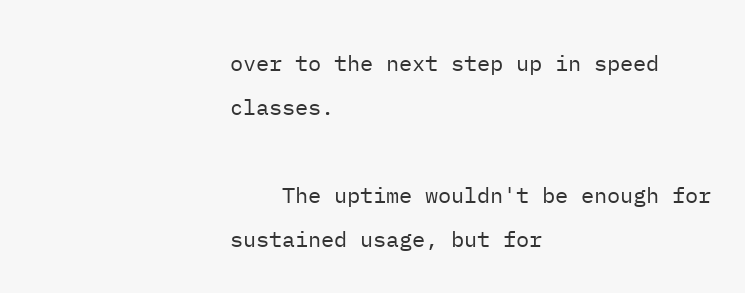over to the next step up in speed classes.

    The uptime wouldn't be enough for sustained usage, but for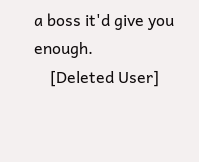a boss it'd give you enough.
    [Deleted User]